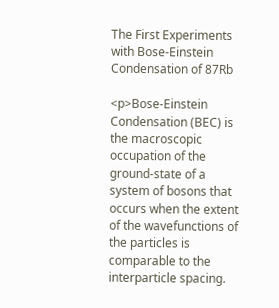The First Experiments with Bose-Einstein Condensation of 87Rb

<p>Bose-Einstein Condensation (BEC) is the macroscopic occupation of the ground-state of a system of bosons that occurs when the extent of the wavefunctions of the particles is comparable to the interparticle spacing.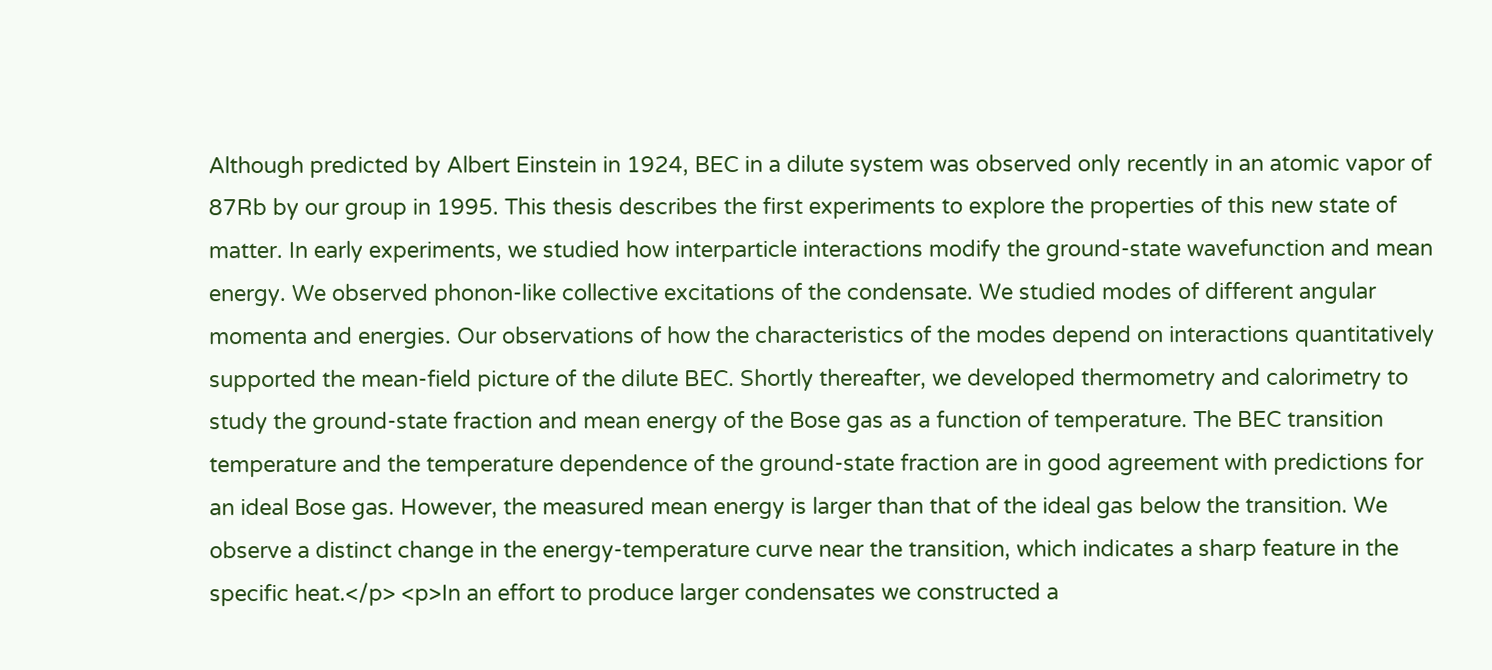Although predicted by Albert Einstein in 1924, BEC in a dilute system was observed only recently in an atomic vapor of 87Rb by our group in 1995. This thesis describes the first experiments to explore the properties of this new state of matter. In early experiments, we studied how interparticle interactions modify the ground-state wavefunction and mean energy. We observed phonon-like collective excitations of the condensate. We studied modes of different angular momenta and energies. Our observations of how the characteristics of the modes depend on interactions quantitatively supported the mean-field picture of the dilute BEC. Shortly thereafter, we developed thermometry and calorimetry to study the ground-state fraction and mean energy of the Bose gas as a function of temperature. The BEC transition temperature and the temperature dependence of the ground-state fraction are in good agreement with predictions for an ideal Bose gas. However, the measured mean energy is larger than that of the ideal gas below the transition. We observe a distinct change in the energy-temperature curve near the transition, which indicates a sharp feature in the specific heat.</p> <p>In an effort to produce larger condensates we constructed a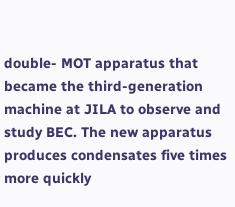double- MOT apparatus that became the third-generation machine at JILA to observe and study BEC. The new apparatus produces condensates five times more quickly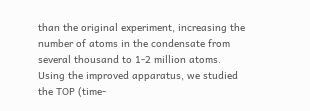than the original experiment, increasing the number of atoms in the condensate from several thousand to 1-2 million atoms. Using the improved apparatus, we studied the TOP (time-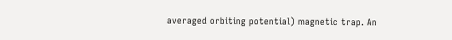averaged orbiting potential) magnetic trap. An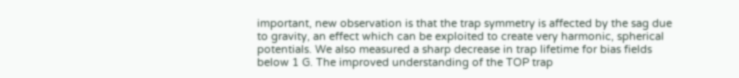important, new observation is that the trap symmetry is affected by the sag due to gravity, an effect which can be exploited to create very harmonic, spherical potentials. We also measured a sharp decrease in trap lifetime for bias fields below 1 G. The improved understanding of the TOP trap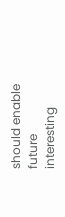should enable future interesting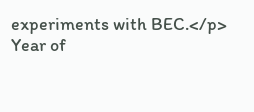experiments with BEC.</p>
Year of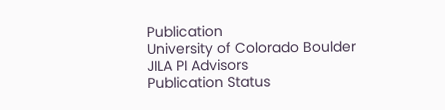Publication
University of Colorado Boulder
JILA PI Advisors
Publication Status